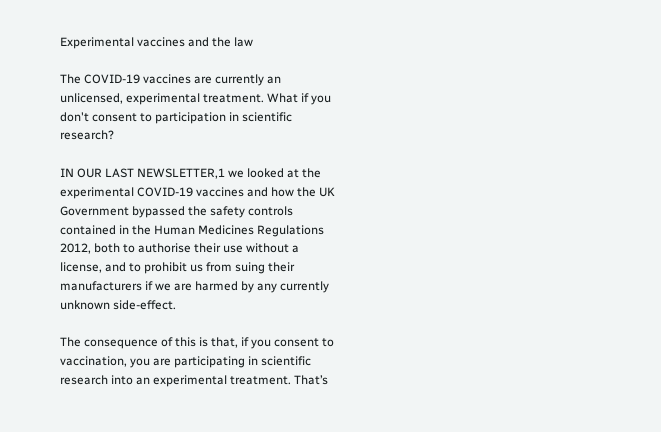Experimental vaccines and the law

The COVID-19 vaccines are currently an unlicensed, experimental treatment. What if you don't consent to participation in scientific research?

IN OUR LAST NEWSLETTER,1 we looked at the experimental COVID-19 vaccines and how the UK Government bypassed the safety controls contained in the Human Medicines Regulations 2012, both to authorise their use without a license, and to prohibit us from suing their manufacturers if we are harmed by any currently unknown side-effect.

The consequence of this is that, if you consent to vaccination, you are participating in scientific research into an experimental treatment. That’s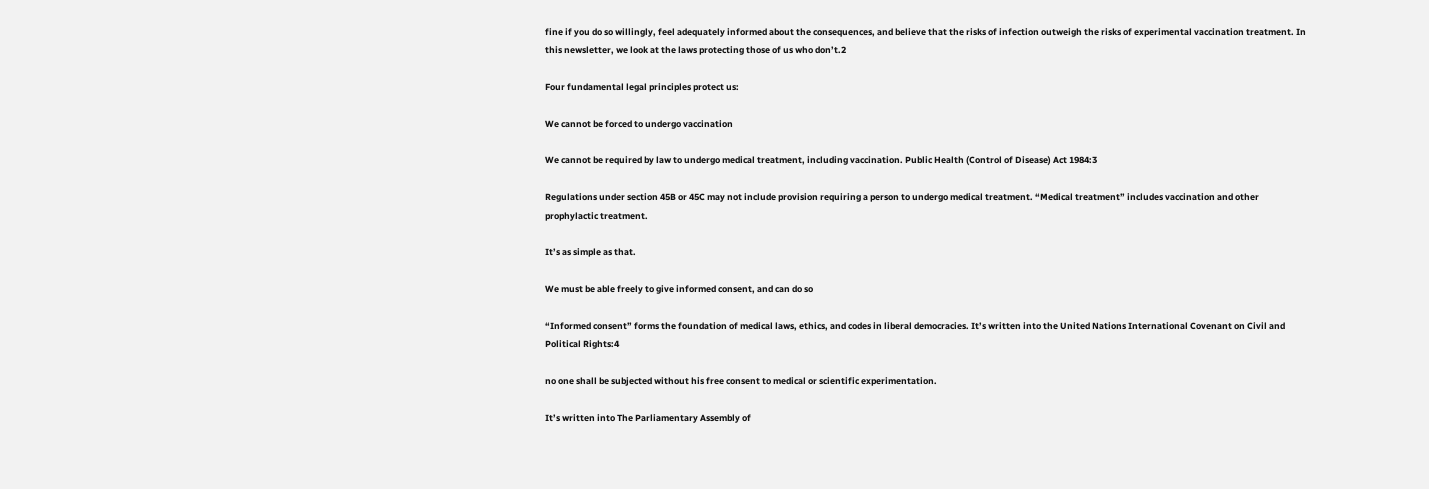fine if you do so willingly, feel adequately informed about the consequences, and believe that the risks of infection outweigh the risks of experimental vaccination treatment. In this newsletter, we look at the laws protecting those of us who don’t.2

Four fundamental legal principles protect us:

We cannot be forced to undergo vaccination

We cannot be required by law to undergo medical treatment, including vaccination. Public Health (Control of Disease) Act 1984:3

Regulations under section 45B or 45C may not include provision requiring a person to undergo medical treatment. “Medical treatment” includes vaccination and other prophylactic treatment.

It’s as simple as that.

We must be able freely to give informed consent, and can do so

“Informed consent” forms the foundation of medical laws, ethics, and codes in liberal democracies. It’s written into the United Nations International Covenant on Civil and Political Rights:4

no one shall be subjected without his free consent to medical or scientific experimentation.

It’s written into The Parliamentary Assembly of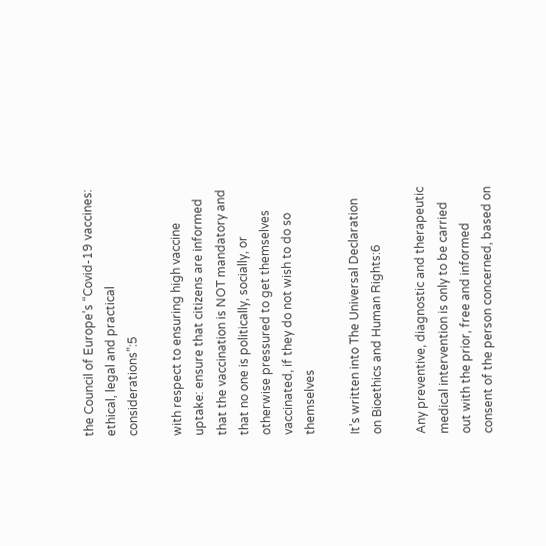the Council of Europe’s “Covid-19 vaccines: ethical, legal and practical considerations”:5

with respect to ensuring high vaccine uptake: ensure that citizens are informed that the vaccination is NOT mandatory and that no one is politically, socially, or otherwise pressured to get themselves vaccinated, if they do not wish to do so themselves

It’s written into The Universal Declaration on Bioethics and Human Rights:6

Any preventive, diagnostic and therapeutic medical intervention is only to be carried out with the prior, free and informed consent of the person concerned, based on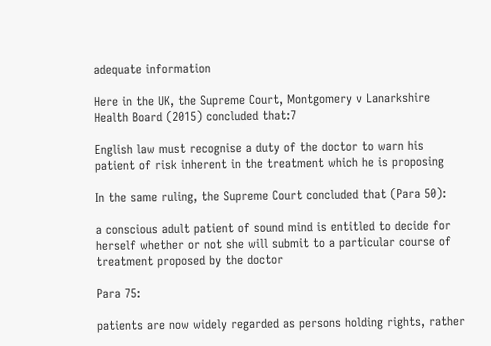adequate information

Here in the UK, the Supreme Court, Montgomery v Lanarkshire Health Board (2015) concluded that:7

English law must recognise a duty of the doctor to warn his patient of risk inherent in the treatment which he is proposing

In the same ruling, the Supreme Court concluded that (Para 50):

a conscious adult patient of sound mind is entitled to decide for herself whether or not she will submit to a particular course of treatment proposed by the doctor

Para 75:

patients are now widely regarded as persons holding rights, rather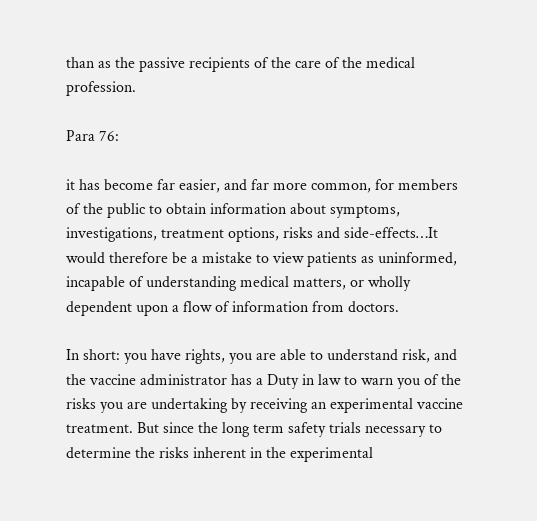than as the passive recipients of the care of the medical profession.

Para 76:

it has become far easier, and far more common, for members of the public to obtain information about symptoms, investigations, treatment options, risks and side-effects…It would therefore be a mistake to view patients as uninformed, incapable of understanding medical matters, or wholly dependent upon a flow of information from doctors.

In short: you have rights, you are able to understand risk, and the vaccine administrator has a Duty in law to warn you of the risks you are undertaking by receiving an experimental vaccine treatment. But since the long term safety trials necessary to determine the risks inherent in the experimental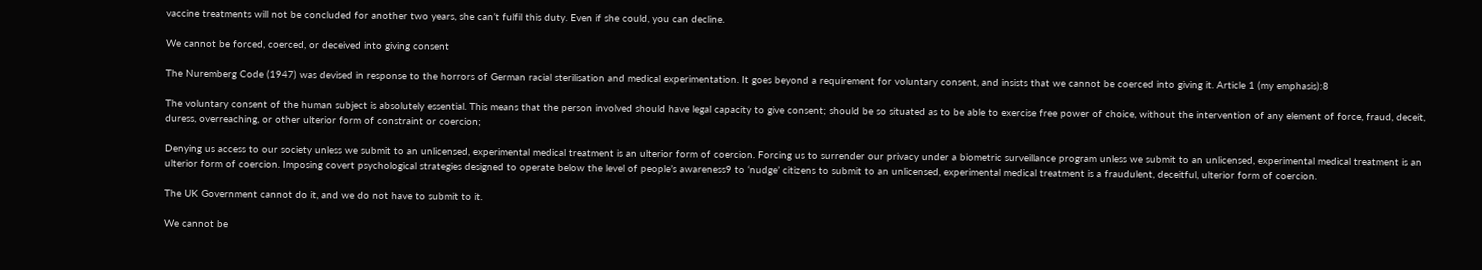vaccine treatments will not be concluded for another two years, she can’t fulfil this duty. Even if she could, you can decline.

We cannot be forced, coerced, or deceived into giving consent

The Nuremberg Code (1947) was devised in response to the horrors of German racial sterilisation and medical experimentation. It goes beyond a requirement for voluntary consent, and insists that we cannot be coerced into giving it. Article 1 (my emphasis):8

The voluntary consent of the human subject is absolutely essential. This means that the person involved should have legal capacity to give consent; should be so situated as to be able to exercise free power of choice, without the intervention of any element of force, fraud, deceit, duress, overreaching, or other ulterior form of constraint or coercion;

Denying us access to our society unless we submit to an unlicensed, experimental medical treatment is an ulterior form of coercion. Forcing us to surrender our privacy under a biometric surveillance program unless we submit to an unlicensed, experimental medical treatment is an ulterior form of coercion. Imposing covert psychological strategies designed to operate below the level of people’s awareness9 to ‘nudge’ citizens to submit to an unlicensed, experimental medical treatment is a fraudulent, deceitful, ulterior form of coercion.

The UK Government cannot do it, and we do not have to submit to it.

We cannot be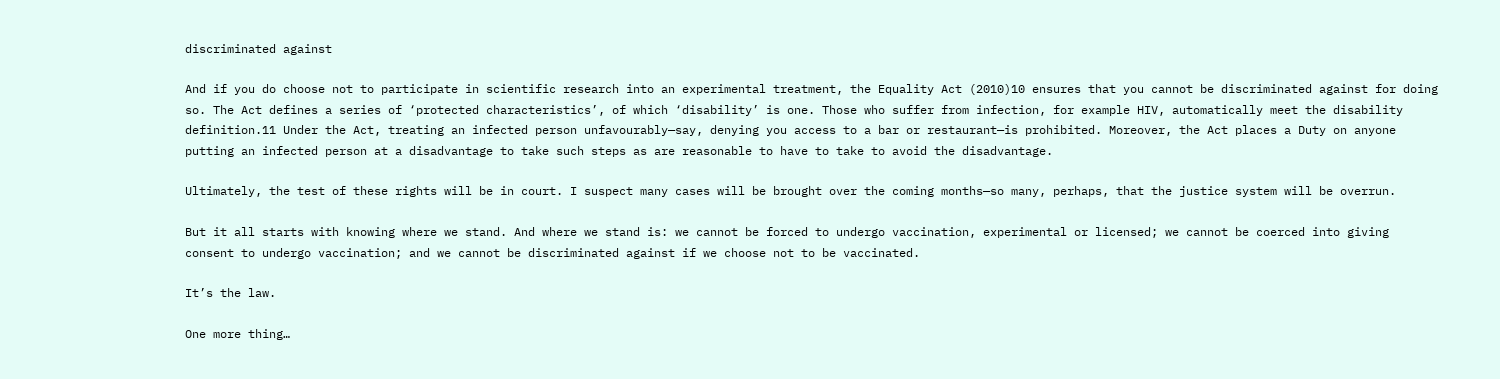discriminated against

And if you do choose not to participate in scientific research into an experimental treatment, the Equality Act (2010)10 ensures that you cannot be discriminated against for doing so. The Act defines a series of ‘protected characteristics’, of which ‘disability’ is one. Those who suffer from infection, for example HIV, automatically meet the disability definition.11 Under the Act, treating an infected person unfavourably—say, denying you access to a bar or restaurant—is prohibited. Moreover, the Act places a Duty on anyone putting an infected person at a disadvantage to take such steps as are reasonable to have to take to avoid the disadvantage.

Ultimately, the test of these rights will be in court. I suspect many cases will be brought over the coming months—so many, perhaps, that the justice system will be overrun.

But it all starts with knowing where we stand. And where we stand is: we cannot be forced to undergo vaccination, experimental or licensed; we cannot be coerced into giving consent to undergo vaccination; and we cannot be discriminated against if we choose not to be vaccinated.

It’s the law.

One more thing…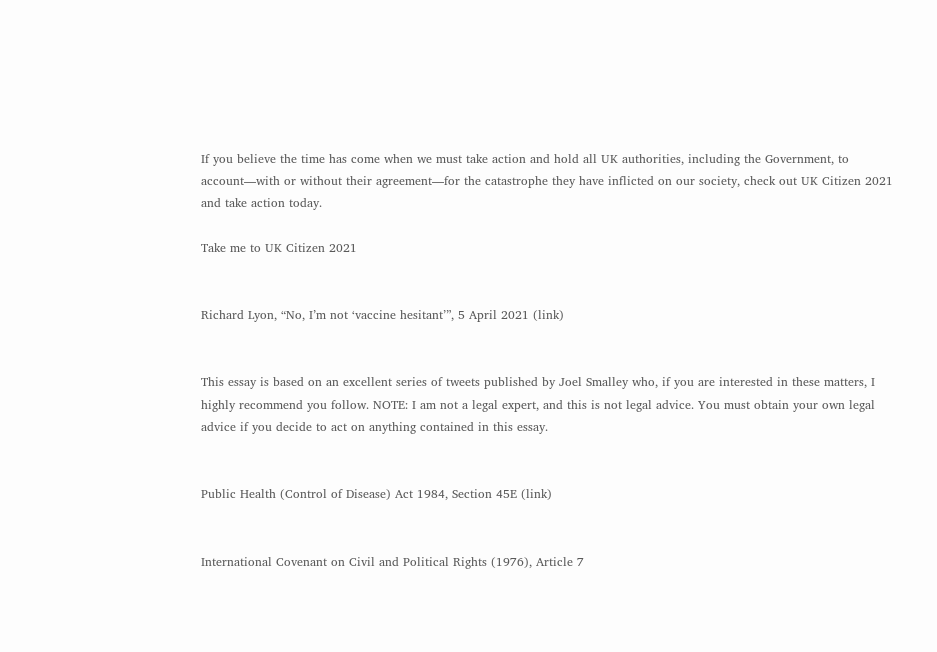If you believe the time has come when we must take action and hold all UK authorities, including the Government, to account—with or without their agreement—for the catastrophe they have inflicted on our society, check out UK Citizen 2021 and take action today.

Take me to UK Citizen 2021


Richard Lyon, “No, I’m not ‘vaccine hesitant’”, 5 April 2021 (link)


This essay is based on an excellent series of tweets published by Joel Smalley who, if you are interested in these matters, I highly recommend you follow. NOTE: I am not a legal expert, and this is not legal advice. You must obtain your own legal advice if you decide to act on anything contained in this essay.


Public Health (Control of Disease) Act 1984, Section 45E (link)


International Covenant on Civil and Political Rights (1976), Article 7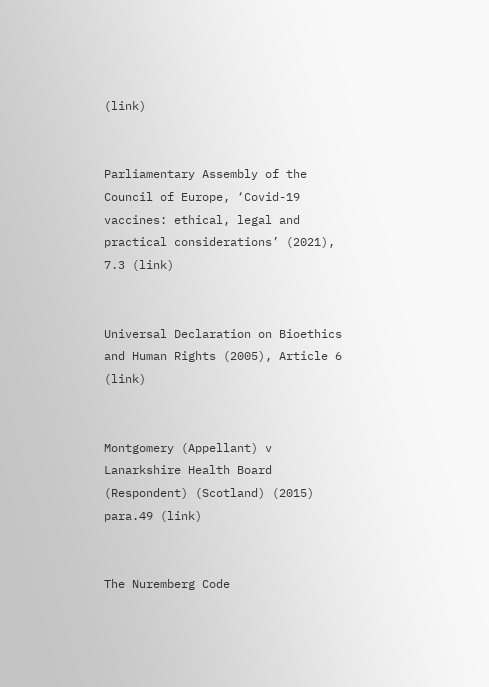(link)


Parliamentary Assembly of the Council of Europe, ‘Covid-19 vaccines: ethical, legal and practical considerations’ (2021), 7.3 (link)


Universal Declaration on Bioethics and Human Rights (2005), Article 6 (link)


Montgomery (Appellant) v Lanarkshire Health Board (Respondent) (Scotland) (2015) para.49 (link)


The Nuremberg Code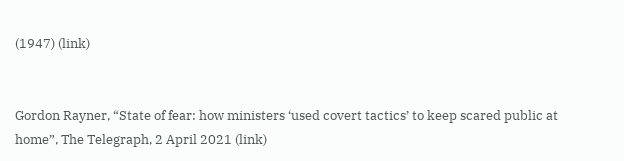(1947) (link)


Gordon Rayner, “State of fear: how ministers ‘used covert tactics’ to keep scared public at home”, The Telegraph, 2 April 2021 (link)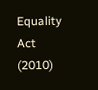Equality Act (2010)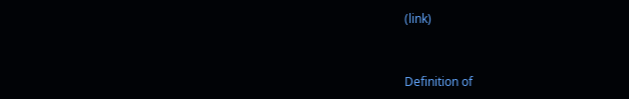(link)


Definition of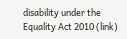disability under the Equality Act 2010 (link)